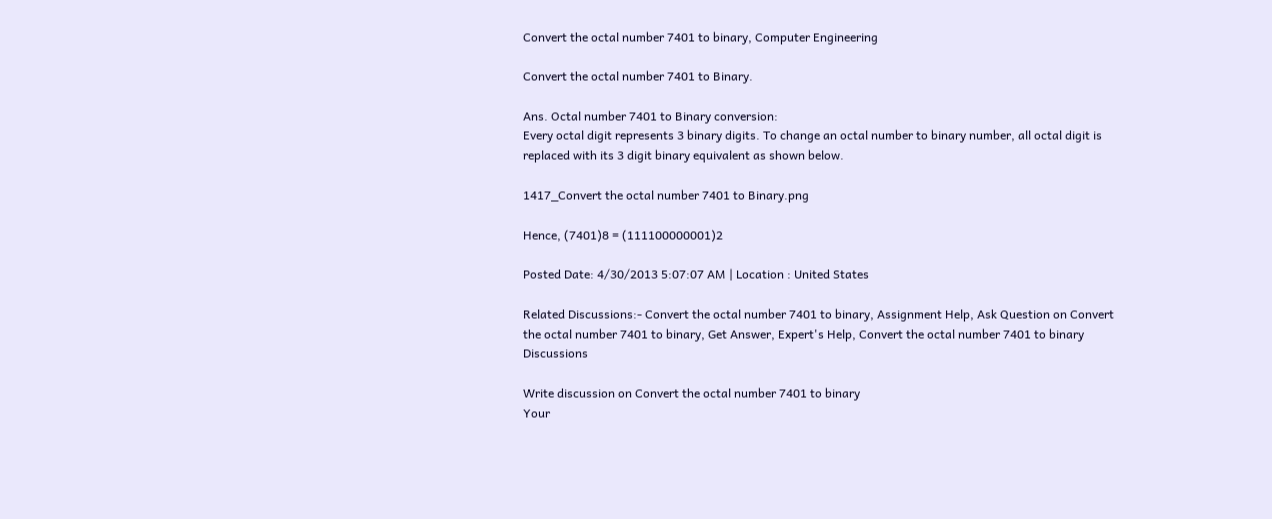Convert the octal number 7401 to binary, Computer Engineering

Convert the octal number 7401 to Binary.

Ans. Octal number 7401 to Binary conversion:
Every octal digit represents 3 binary digits. To change an octal number to binary number, all octal digit is replaced with its 3 digit binary equivalent as shown below.

1417_Convert the octal number 7401 to Binary.png

Hence, (7401)8 = (111100000001)2

Posted Date: 4/30/2013 5:07:07 AM | Location : United States

Related Discussions:- Convert the octal number 7401 to binary, Assignment Help, Ask Question on Convert the octal number 7401 to binary, Get Answer, Expert's Help, Convert the octal number 7401 to binary Discussions

Write discussion on Convert the octal number 7401 to binary
Your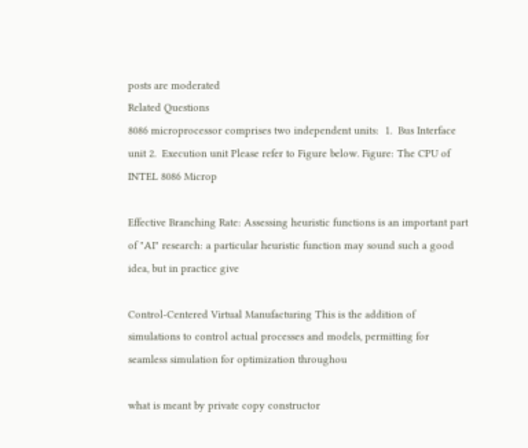posts are moderated
Related Questions
8086 microprocessor comprises two independent units:  1.  Bus Interface unit 2.  Execution unit Please refer to Figure below. Figure: The CPU of INTEL 8086 Microp

Effective Branching Rate: Assessing heuristic functions is an important part of "AI" research: a particular heuristic function may sound such a good idea, but in practice give

Control-Centered Virtual Manufacturing This is the addition of simulations to control actual processes and models, permitting for seamless simulation for optimization throughou

what is meant by private copy constructor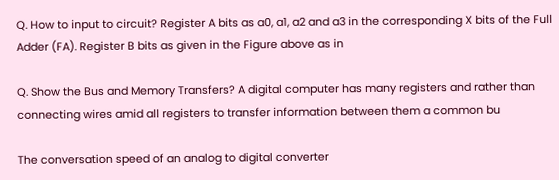Q. How to input to circuit? Register A bits as a0, a1, a2 and a3 in the corresponding X bits of the Full Adder (FA). Register B bits as given in the Figure above as in

Q. Show the Bus and Memory Transfers? A digital computer has many registers and rather than connecting wires amid all registers to transfer information between them a common bu

The conversation speed of an analog to digital converter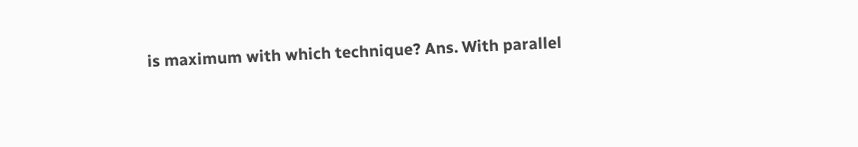is maximum with which technique? Ans. With parallel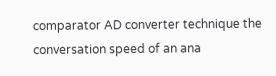comparator AD converter technique the conversation speed of an ana